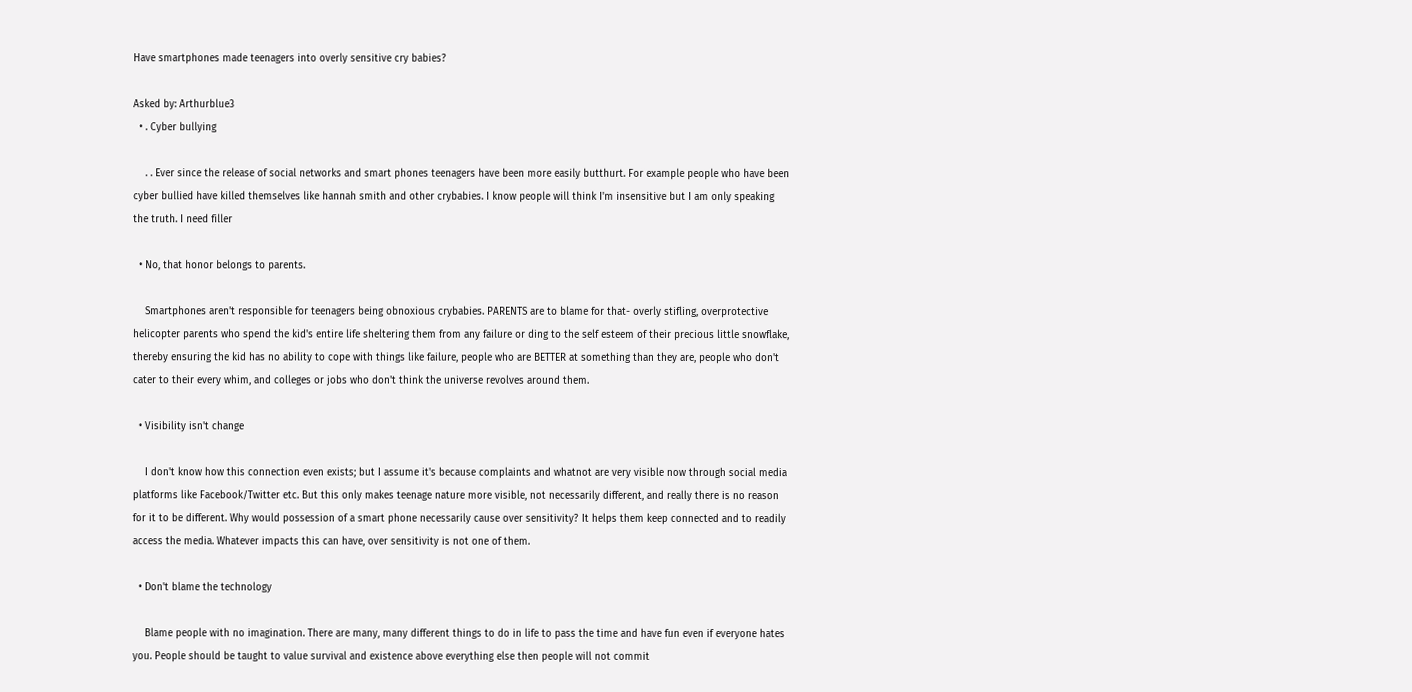Have smartphones made teenagers into overly sensitive cry babies?

Asked by: Arthurblue3
  • . Cyber bullying

    . . Ever since the release of social networks and smart phones teenagers have been more easily butthurt. For example people who have been cyber bullied have killed themselves like hannah smith and other crybabies. I know people will think I'm insensitive but I am only speaking the truth. I need filler

  • No, that honor belongs to parents.

    Smartphones aren't responsible for teenagers being obnoxious crybabies. PARENTS are to blame for that- overly stifling, overprotective helicopter parents who spend the kid's entire life sheltering them from any failure or ding to the self esteem of their precious little snowflake, thereby ensuring the kid has no ability to cope with things like failure, people who are BETTER at something than they are, people who don't cater to their every whim, and colleges or jobs who don't think the universe revolves around them.

  • Visibility isn't change

    I don't know how this connection even exists; but I assume it's because complaints and whatnot are very visible now through social media platforms like Facebook/Twitter etc. But this only makes teenage nature more visible, not necessarily different, and really there is no reason for it to be different. Why would possession of a smart phone necessarily cause over sensitivity? It helps them keep connected and to readily access the media. Whatever impacts this can have, over sensitivity is not one of them.

  • Don't blame the technology

    Blame people with no imagination. There are many, many different things to do in life to pass the time and have fun even if everyone hates you. People should be taught to value survival and existence above everything else then people will not commit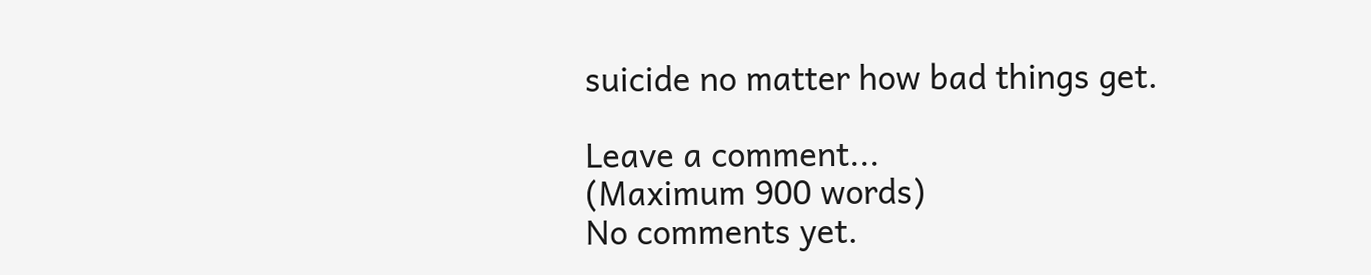suicide no matter how bad things get.

Leave a comment...
(Maximum 900 words)
No comments yet.